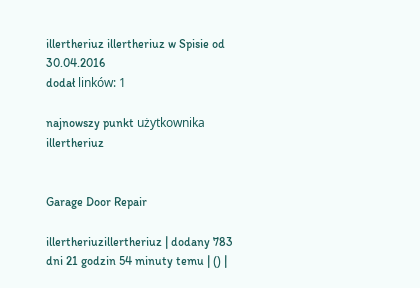illertheriuz illertheriuz w Spisie od 30.04.2016
dodał linków: 1

najnowszy punkt użytkownika illertheriuz


Garage Door Repair

illertheriuzillertheriuz | dodany 783 dni 21 godzin 54 minuty temu | () |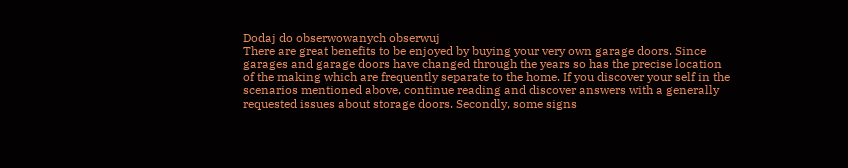Dodaj do obserwowanych obserwuj
There are great benefits to be enjoyed by buying your very own garage doors. Since garages and garage doors have changed through the years so has the precise location of the making which are frequently separate to the home. If you discover your self in the scenarios mentioned above, continue reading and discover answers with a generally requested issues about storage doors. Secondly, some signs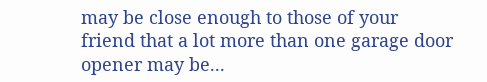may be close enough to those of your friend that a lot more than one garage door opener may be...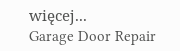więcej...
Garage Door Repair